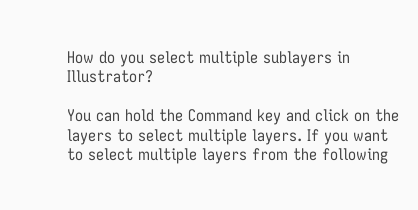How do you select multiple sublayers in Illustrator?

You can hold the Command key and click on the layers to select multiple layers. If you want to select multiple layers from the following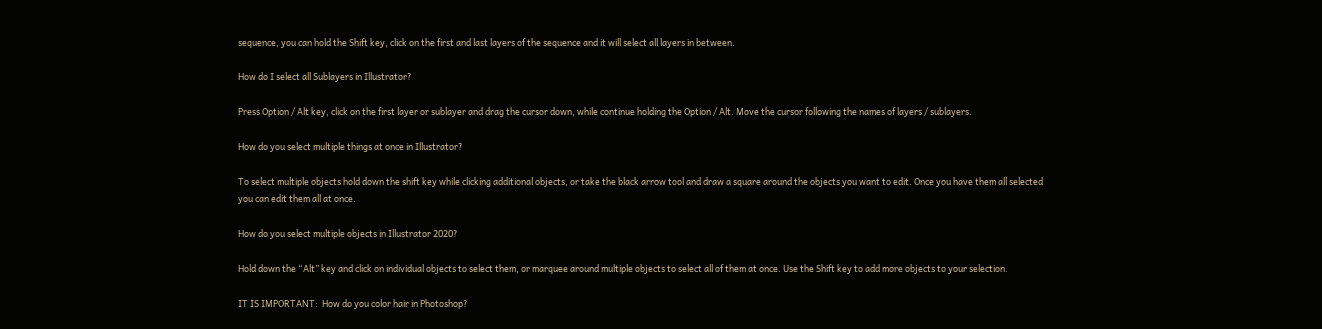sequence, you can hold the Shift key, click on the first and last layers of the sequence and it will select all layers in between.

How do I select all Sublayers in Illustrator?

Press Option / Alt key, click on the first layer or sublayer and drag the cursor down, while continue holding the Option / Alt. Move the cursor following the names of layers / sublayers.

How do you select multiple things at once in Illustrator?

To select multiple objects hold down the shift key while clicking additional objects, or take the black arrow tool and draw a square around the objects you want to edit. Once you have them all selected you can edit them all at once.

How do you select multiple objects in Illustrator 2020?

Hold down the “Alt” key and click on individual objects to select them, or marquee around multiple objects to select all of them at once. Use the Shift key to add more objects to your selection.

IT IS IMPORTANT:  How do you color hair in Photoshop?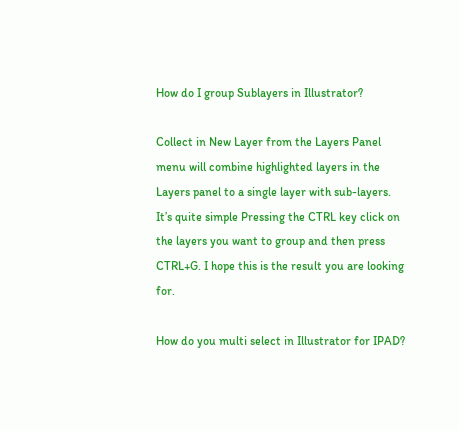How do I group Sublayers in Illustrator?

Collect in New Layer from the Layers Panel menu will combine highlighted layers in the Layers panel to a single layer with sub-layers. It’s quite simple Pressing the CTRL key click on the layers you want to group and then press CTRL+G. I hope this is the result you are looking for.

How do you multi select in Illustrator for IPAD?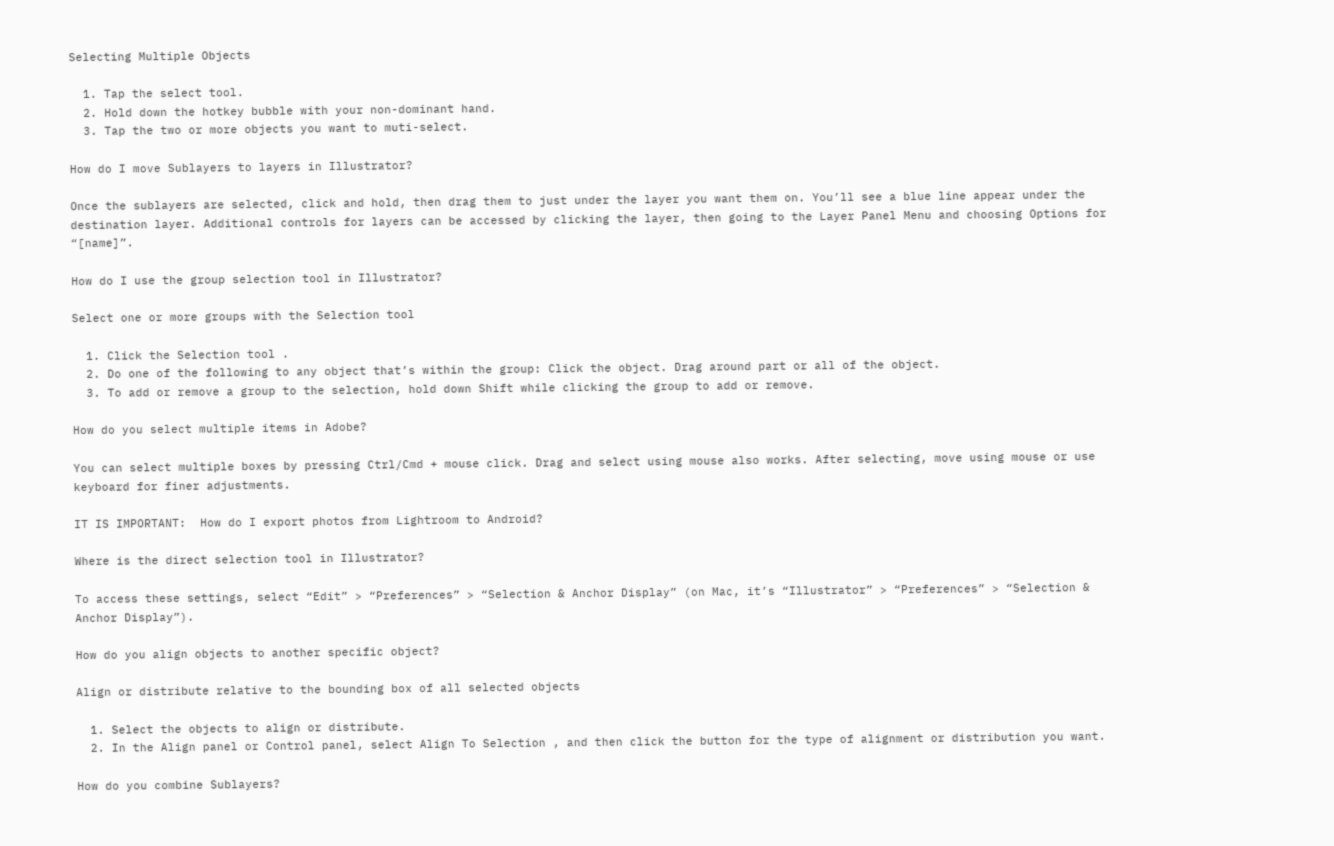Selecting Multiple Objects

  1. Tap the select tool.
  2. Hold down the hotkey bubble with your non-dominant hand.
  3. Tap the two or more objects you want to muti-select.

How do I move Sublayers to layers in Illustrator?

Once the sublayers are selected, click and hold, then drag them to just under the layer you want them on. You’ll see a blue line appear under the destination layer. Additional controls for layers can be accessed by clicking the layer, then going to the Layer Panel Menu and choosing Options for “[name]”.

How do I use the group selection tool in Illustrator?

Select one or more groups with the Selection tool

  1. Click the Selection tool .
  2. Do one of the following to any object that’s within the group: Click the object. Drag around part or all of the object.
  3. To add or remove a group to the selection, hold down Shift while clicking the group to add or remove.

How do you select multiple items in Adobe?

You can select multiple boxes by pressing Ctrl/Cmd + mouse click. Drag and select using mouse also works. After selecting, move using mouse or use keyboard for finer adjustments.

IT IS IMPORTANT:  How do I export photos from Lightroom to Android?

Where is the direct selection tool in Illustrator?

To access these settings, select “Edit” > “Preferences” > “Selection & Anchor Display” (on Mac, it’s “Illustrator” > “Preferences” > “Selection & Anchor Display”).

How do you align objects to another specific object?

Align or distribute relative to the bounding box of all selected objects

  1. Select the objects to align or distribute.
  2. In the Align panel or Control panel, select Align To Selection , and then click the button for the type of alignment or distribution you want.

How do you combine Sublayers?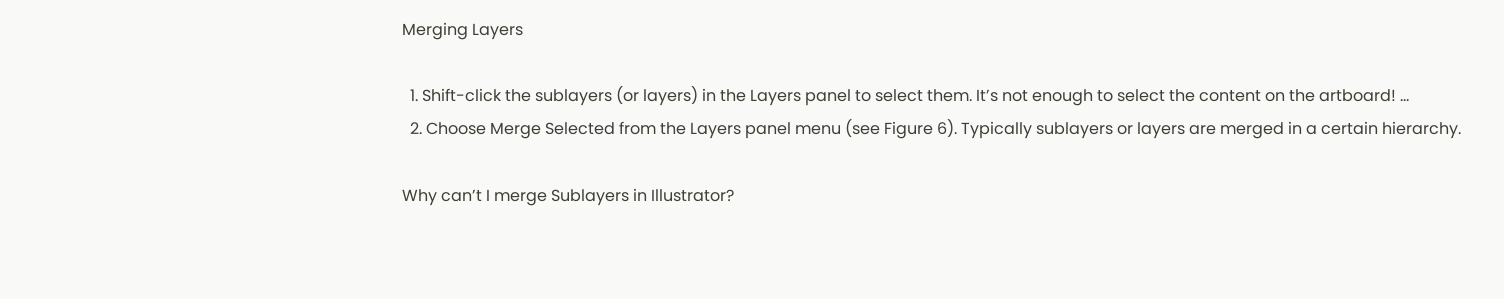Merging Layers

  1. Shift-click the sublayers (or layers) in the Layers panel to select them. It’s not enough to select the content on the artboard! …
  2. Choose Merge Selected from the Layers panel menu (see Figure 6). Typically sublayers or layers are merged in a certain hierarchy.

Why can’t I merge Sublayers in Illustrator?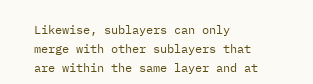Likewise, sublayers can only merge with other sublayers that are within the same layer and at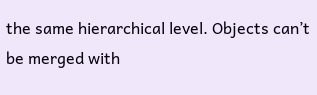the same hierarchical level. Objects can’t be merged with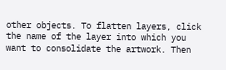other objects. To flatten layers, click the name of the layer into which you want to consolidate the artwork. Then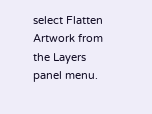select Flatten Artwork from the Layers panel menu.